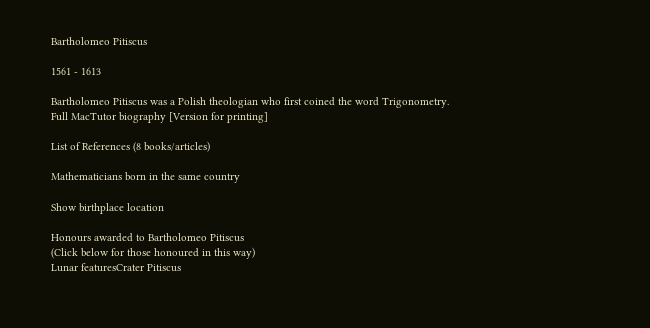Bartholomeo Pitiscus

1561 - 1613

Bartholomeo Pitiscus was a Polish theologian who first coined the word Trigonometry.
Full MacTutor biography [Version for printing]

List of References (8 books/articles)

Mathematicians born in the same country

Show birthplace location

Honours awarded to Bartholomeo Pitiscus
(Click below for those honoured in this way)
Lunar featuresCrater Pitiscus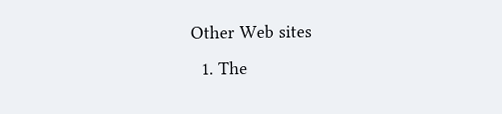Other Web sites
  1. The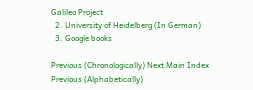Galileo Project
  2. University of Heidelberg (In German)
  3. Google books

Previous (Chronologically) Next Main Index
Previous (Alphabetically)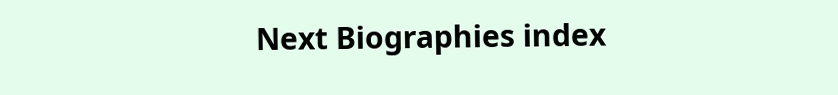Next Biographies index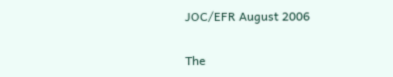JOC/EFR August 2006

The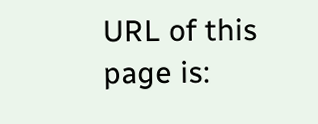URL of this page is: